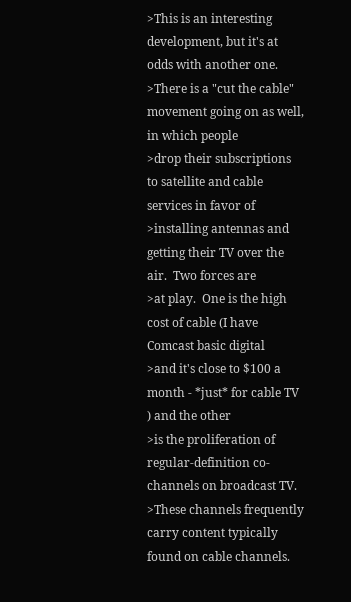>This is an interesting development, but it's at odds with another one.
>There is a "cut the cable" movement going on as well, in which people
>drop their subscriptions to satellite and cable services in favor of
>installing antennas and getting their TV over the air.  Two forces are
>at play.  One is the high cost of cable (I have Comcast basic digital
>and it's close to $100 a month - *just* for cable TV ) and the other
>is the proliferation of regular-definition co-channels on broadcast TV.
>These channels frequently carry content typically found on cable channels.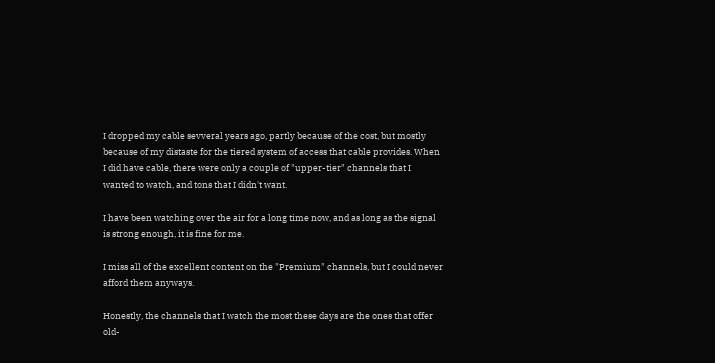I dropped my cable sevveral years ago, partly because of the cost, but mostly
because of my distaste for the tiered system of access that cable provides. When
I did have cable, there were only a couple of "upper-tier" channels that I
wanted to watch, and tons that I didn't want.

I have been watching over the air for a long time now, and as long as the signal
is strong enough, it is fine for me.

I miss all of the excellent content on the "Premium" channels, but I could never
afford them anyways.

Honestly, the channels that I watch the most these days are the ones that offer
old-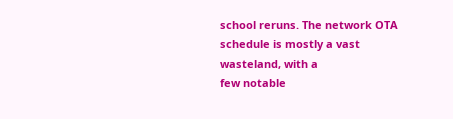school reruns. The network OTA schedule is mostly a vast wasteland, with a
few notable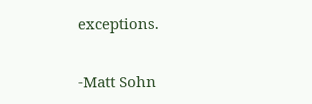exceptions.

-Matt Sohn